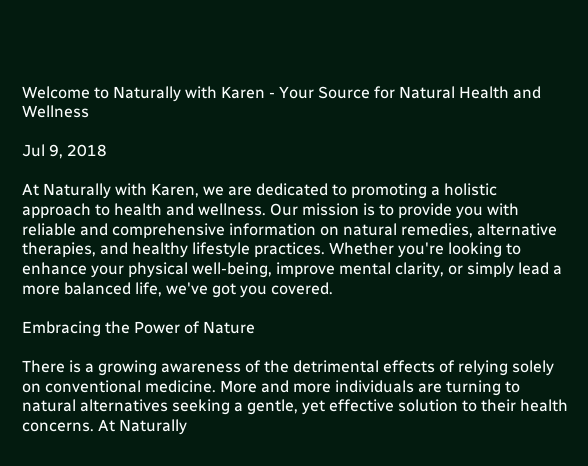Welcome to Naturally with Karen - Your Source for Natural Health and Wellness

Jul 9, 2018

At Naturally with Karen, we are dedicated to promoting a holistic approach to health and wellness. Our mission is to provide you with reliable and comprehensive information on natural remedies, alternative therapies, and healthy lifestyle practices. Whether you're looking to enhance your physical well-being, improve mental clarity, or simply lead a more balanced life, we've got you covered.

Embracing the Power of Nature

There is a growing awareness of the detrimental effects of relying solely on conventional medicine. More and more individuals are turning to natural alternatives seeking a gentle, yet effective solution to their health concerns. At Naturally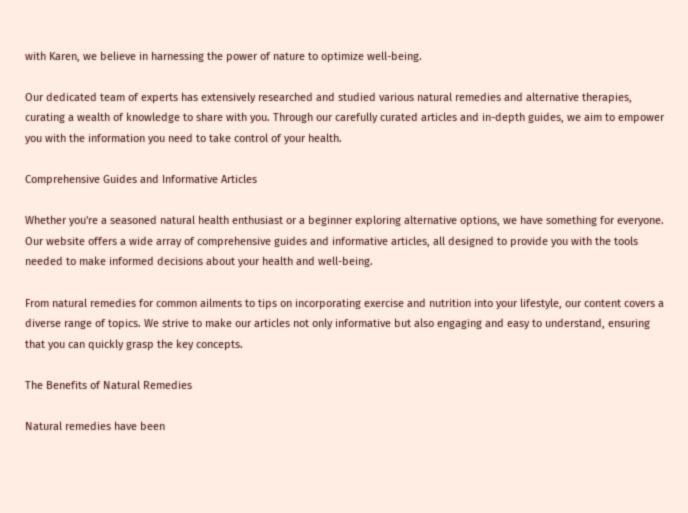with Karen, we believe in harnessing the power of nature to optimize well-being.

Our dedicated team of experts has extensively researched and studied various natural remedies and alternative therapies, curating a wealth of knowledge to share with you. Through our carefully curated articles and in-depth guides, we aim to empower you with the information you need to take control of your health.

Comprehensive Guides and Informative Articles

Whether you're a seasoned natural health enthusiast or a beginner exploring alternative options, we have something for everyone. Our website offers a wide array of comprehensive guides and informative articles, all designed to provide you with the tools needed to make informed decisions about your health and well-being.

From natural remedies for common ailments to tips on incorporating exercise and nutrition into your lifestyle, our content covers a diverse range of topics. We strive to make our articles not only informative but also engaging and easy to understand, ensuring that you can quickly grasp the key concepts.

The Benefits of Natural Remedies

Natural remedies have been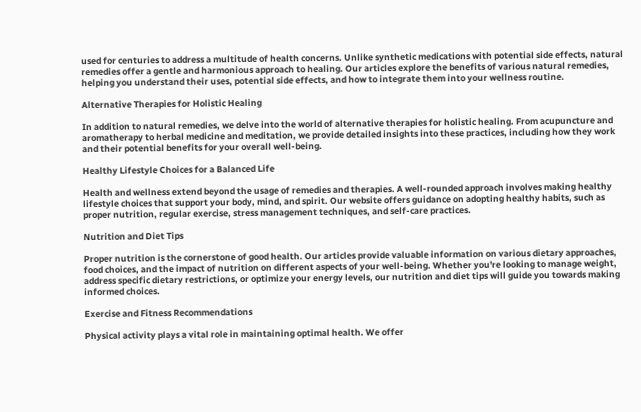used for centuries to address a multitude of health concerns. Unlike synthetic medications with potential side effects, natural remedies offer a gentle and harmonious approach to healing. Our articles explore the benefits of various natural remedies, helping you understand their uses, potential side effects, and how to integrate them into your wellness routine.

Alternative Therapies for Holistic Healing

In addition to natural remedies, we delve into the world of alternative therapies for holistic healing. From acupuncture and aromatherapy to herbal medicine and meditation, we provide detailed insights into these practices, including how they work and their potential benefits for your overall well-being.

Healthy Lifestyle Choices for a Balanced Life

Health and wellness extend beyond the usage of remedies and therapies. A well-rounded approach involves making healthy lifestyle choices that support your body, mind, and spirit. Our website offers guidance on adopting healthy habits, such as proper nutrition, regular exercise, stress management techniques, and self-care practices.

Nutrition and Diet Tips

Proper nutrition is the cornerstone of good health. Our articles provide valuable information on various dietary approaches, food choices, and the impact of nutrition on different aspects of your well-being. Whether you're looking to manage weight, address specific dietary restrictions, or optimize your energy levels, our nutrition and diet tips will guide you towards making informed choices.

Exercise and Fitness Recommendations

Physical activity plays a vital role in maintaining optimal health. We offer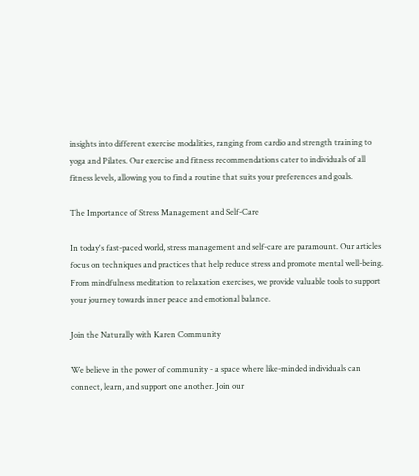insights into different exercise modalities, ranging from cardio and strength training to yoga and Pilates. Our exercise and fitness recommendations cater to individuals of all fitness levels, allowing you to find a routine that suits your preferences and goals.

The Importance of Stress Management and Self-Care

In today's fast-paced world, stress management and self-care are paramount. Our articles focus on techniques and practices that help reduce stress and promote mental well-being. From mindfulness meditation to relaxation exercises, we provide valuable tools to support your journey towards inner peace and emotional balance.

Join the Naturally with Karen Community

We believe in the power of community - a space where like-minded individuals can connect, learn, and support one another. Join our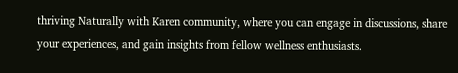thriving Naturally with Karen community, where you can engage in discussions, share your experiences, and gain insights from fellow wellness enthusiasts.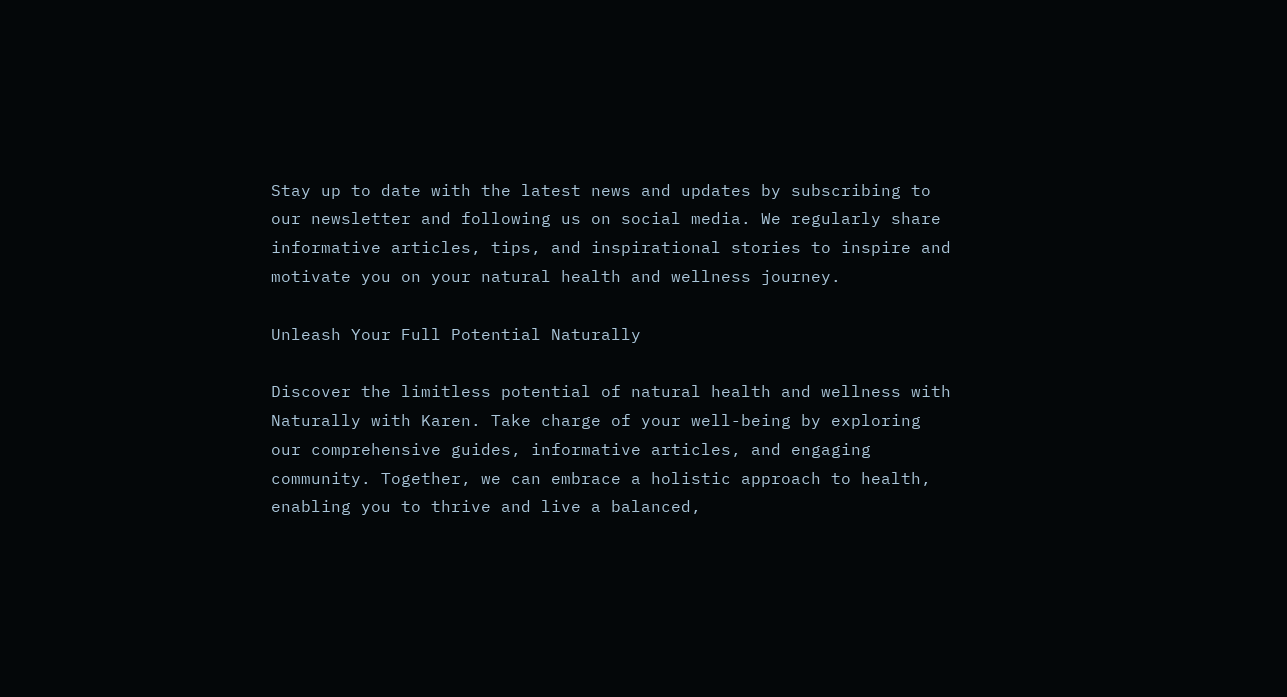Stay up to date with the latest news and updates by subscribing to our newsletter and following us on social media. We regularly share informative articles, tips, and inspirational stories to inspire and motivate you on your natural health and wellness journey.

Unleash Your Full Potential Naturally

Discover the limitless potential of natural health and wellness with Naturally with Karen. Take charge of your well-being by exploring our comprehensive guides, informative articles, and engaging community. Together, we can embrace a holistic approach to health, enabling you to thrive and live a balanced,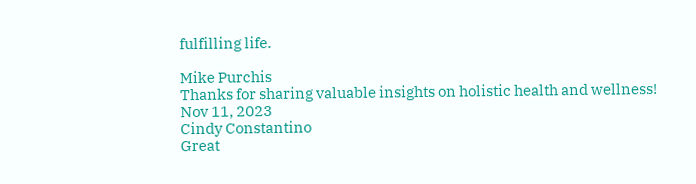fulfilling life.

Mike Purchis
Thanks for sharing valuable insights on holistic health and wellness!
Nov 11, 2023
Cindy Constantino
Great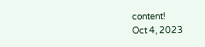content!
Oct 4, 2023